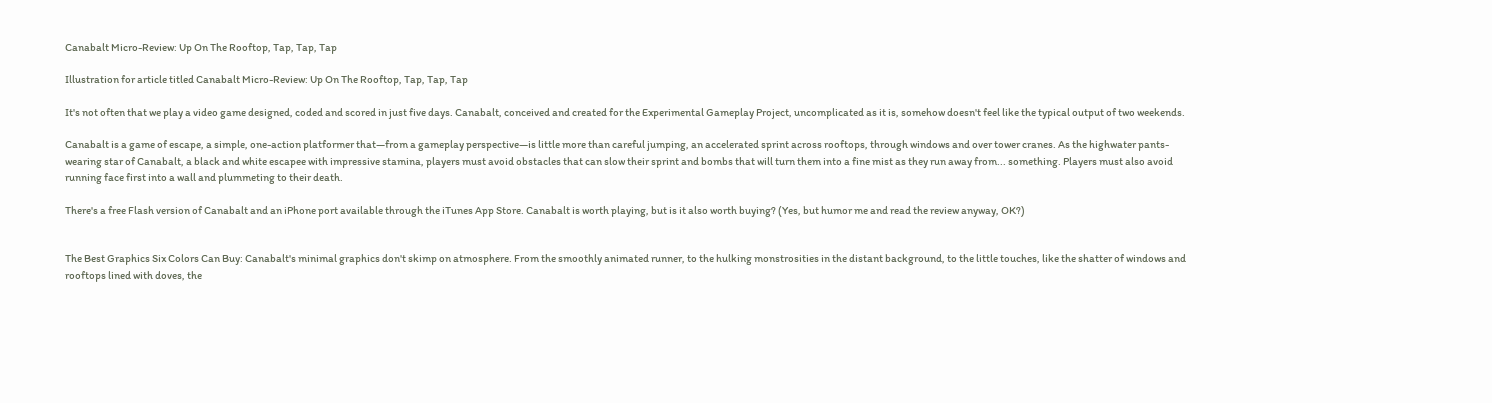Canabalt Micro-Review: Up On The Rooftop, Tap, Tap, Tap

Illustration for article titled Canabalt Micro-Review: Up On The Rooftop, Tap, Tap, Tap

It's not often that we play a video game designed, coded and scored in just five days. Canabalt, conceived and created for the Experimental Gameplay Project, uncomplicated as it is, somehow doesn't feel like the typical output of two weekends.

Canabalt is a game of escape, a simple, one-action platformer that—from a gameplay perspective—is little more than careful jumping, an accelerated sprint across rooftops, through windows and over tower cranes. As the highwater pants-wearing star of Canabalt, a black and white escapee with impressive stamina, players must avoid obstacles that can slow their sprint and bombs that will turn them into a fine mist as they run away from... something. Players must also avoid running face first into a wall and plummeting to their death.

There's a free Flash version of Canabalt and an iPhone port available through the iTunes App Store. Canabalt is worth playing, but is it also worth buying? (Yes, but humor me and read the review anyway, OK?)


The Best Graphics Six Colors Can Buy: Canabalt's minimal graphics don't skimp on atmosphere. From the smoothly animated runner, to the hulking monstrosities in the distant background, to the little touches, like the shatter of windows and rooftops lined with doves, the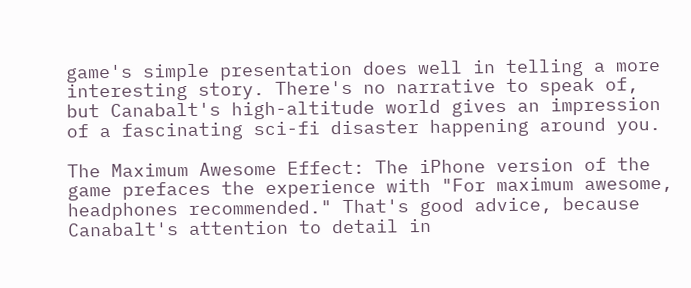game's simple presentation does well in telling a more interesting story. There's no narrative to speak of, but Canabalt's high-altitude world gives an impression of a fascinating sci-fi disaster happening around you.

The Maximum Awesome Effect: The iPhone version of the game prefaces the experience with "For maximum awesome, headphones recommended." That's good advice, because Canabalt's attention to detail in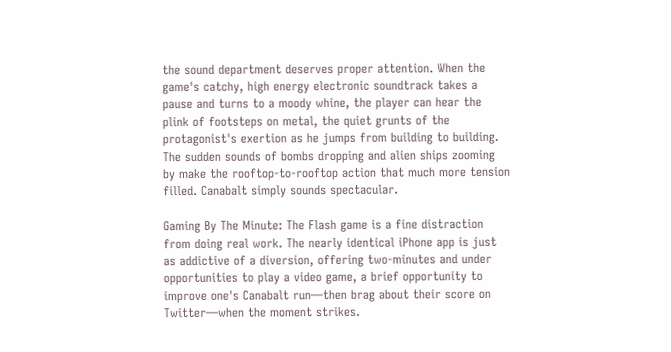the sound department deserves proper attention. When the game's catchy, high energy electronic soundtrack takes a pause and turns to a moody whine, the player can hear the plink of footsteps on metal, the quiet grunts of the protagonist's exertion as he jumps from building to building. The sudden sounds of bombs dropping and alien ships zooming by make the rooftop-to-rooftop action that much more tension filled. Canabalt simply sounds spectacular.

Gaming By The Minute: The Flash game is a fine distraction from doing real work. The nearly identical iPhone app is just as addictive of a diversion, offering two-minutes and under opportunities to play a video game, a brief opportunity to improve one's Canabalt run—then brag about their score on Twitter—when the moment strikes.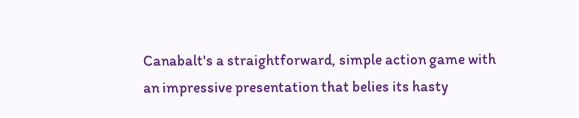Canabalt's a straightforward, simple action game with an impressive presentation that belies its hasty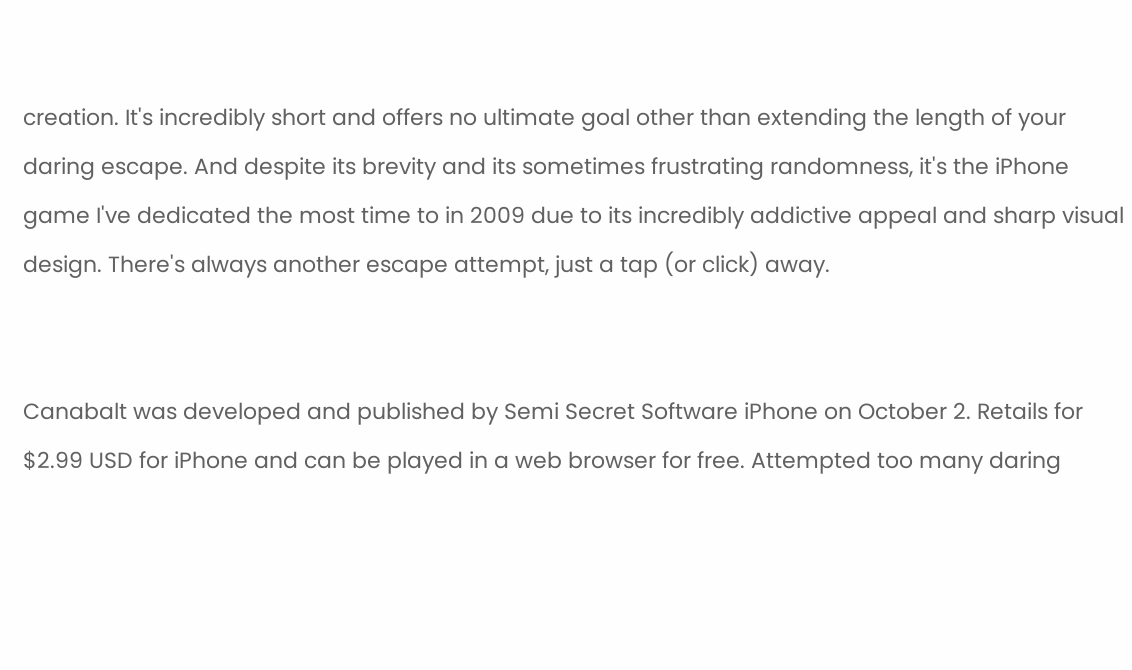creation. It's incredibly short and offers no ultimate goal other than extending the length of your daring escape. And despite its brevity and its sometimes frustrating randomness, it's the iPhone game I've dedicated the most time to in 2009 due to its incredibly addictive appeal and sharp visual design. There's always another escape attempt, just a tap (or click) away.


Canabalt was developed and published by Semi Secret Software iPhone on October 2. Retails for $2.99 USD for iPhone and can be played in a web browser for free. Attempted too many daring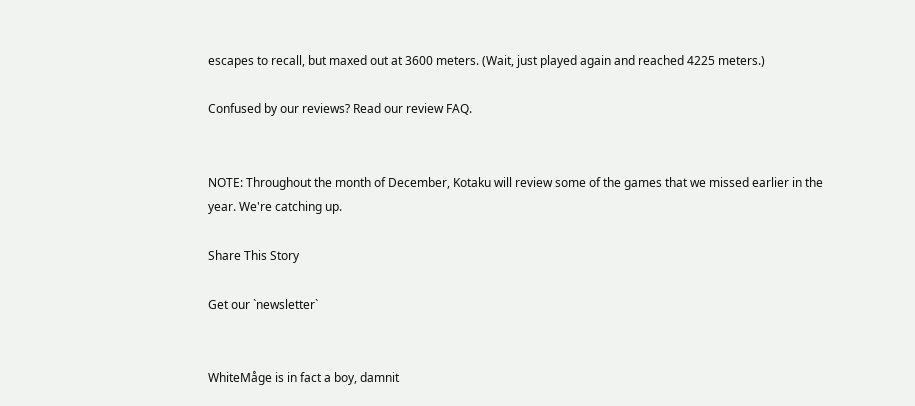escapes to recall, but maxed out at 3600 meters. (Wait, just played again and reached 4225 meters.)

Confused by our reviews? Read our review FAQ.


NOTE: Throughout the month of December, Kotaku will review some of the games that we missed earlier in the year. We're catching up.

Share This Story

Get our `newsletter`


WhiteMåge is in fact a boy, damnit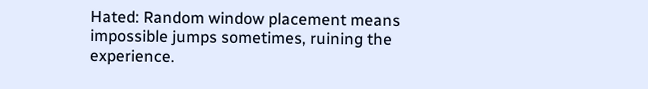Hated: Random window placement means impossible jumps sometimes, ruining the experience.